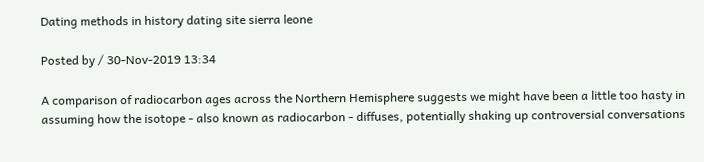Dating methods in history dating site sierra leone

Posted by / 30-Nov-2019 13:34

A comparison of radiocarbon ages across the Northern Hemisphere suggests we might have been a little too hasty in assuming how the isotope - also known as radiocarbon - diffuses, potentially shaking up controversial conversations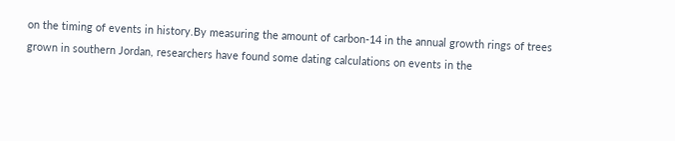on the timing of events in history.By measuring the amount of carbon-14 in the annual growth rings of trees grown in southern Jordan, researchers have found some dating calculations on events in the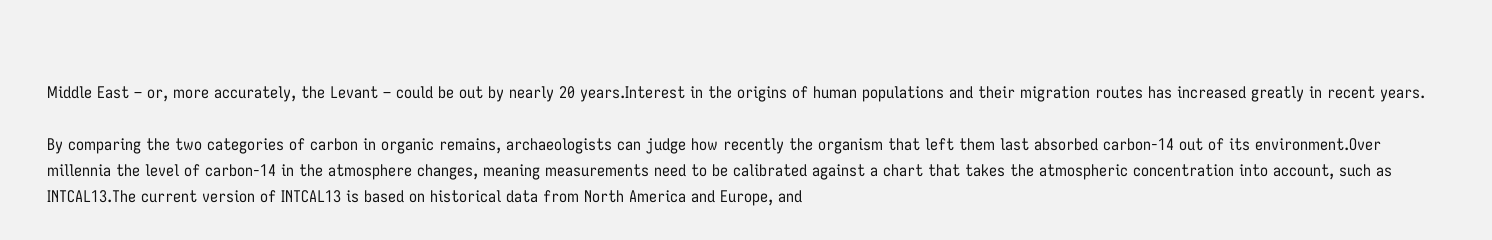Middle East – or, more accurately, the Levant – could be out by nearly 20 years.Interest in the origins of human populations and their migration routes has increased greatly in recent years.

By comparing the two categories of carbon in organic remains, archaeologists can judge how recently the organism that left them last absorbed carbon-14 out of its environment.Over millennia the level of carbon-14 in the atmosphere changes, meaning measurements need to be calibrated against a chart that takes the atmospheric concentration into account, such as INTCAL13.The current version of INTCAL13 is based on historical data from North America and Europe, and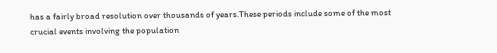has a fairly broad resolution over thousands of years.These periods include some of the most crucial events involving the population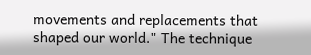movements and replacements that shaped our world." The technique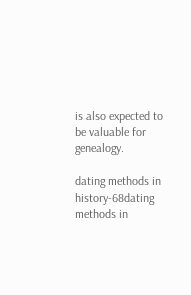is also expected to be valuable for genealogy.

dating methods in history-68dating methods in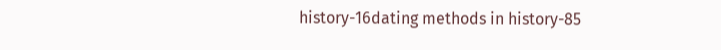history-16dating methods in history-85